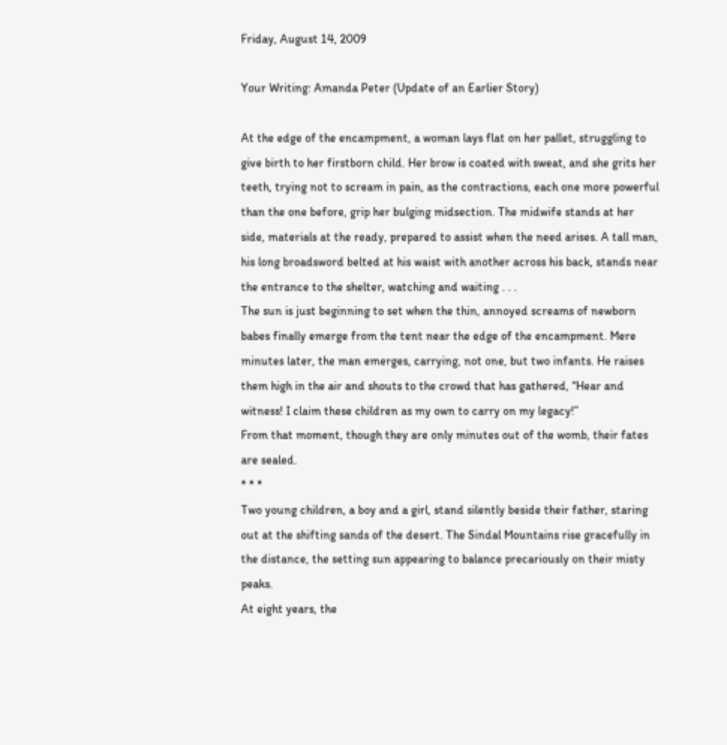Friday, August 14, 2009

Your Writing: Amanda Peter (Update of an Earlier Story)

At the edge of the encampment, a woman lays flat on her pallet, struggling to give birth to her firstborn child. Her brow is coated with sweat, and she grits her teeth, trying not to scream in pain, as the contractions, each one more powerful than the one before, grip her bulging midsection. The midwife stands at her side, materials at the ready, prepared to assist when the need arises. A tall man, his long broadsword belted at his waist with another across his back, stands near the entrance to the shelter, watching and waiting . . .
The sun is just beginning to set when the thin, annoyed screams of newborn babes finally emerge from the tent near the edge of the encampment. Mere minutes later, the man emerges, carrying, not one, but two infants. He raises them high in the air and shouts to the crowd that has gathered, “Hear and witness! I claim these children as my own to carry on my legacy!”
From that moment, though they are only minutes out of the womb, their fates are sealed.
* * *
Two young children, a boy and a girl, stand silently beside their father, staring out at the shifting sands of the desert. The Sindal Mountains rise gracefully in the distance, the setting sun appearing to balance precariously on their misty peaks.
At eight years, the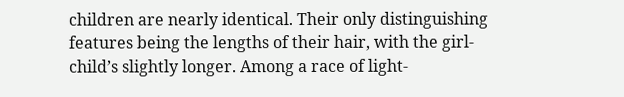children are nearly identical. Their only distinguishing features being the lengths of their hair, with the girl-child’s slightly longer. Among a race of light-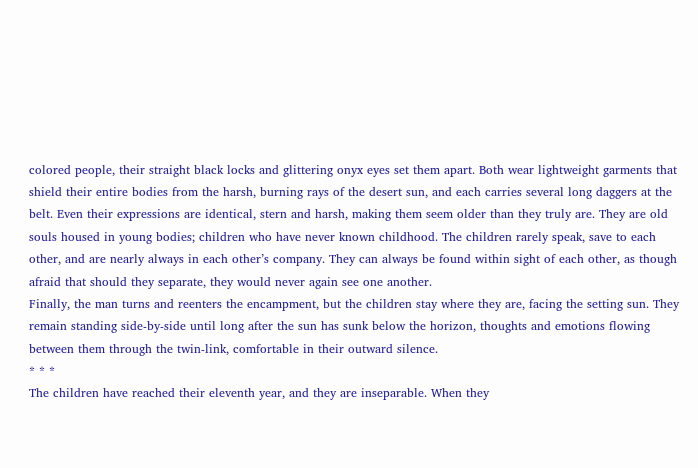colored people, their straight black locks and glittering onyx eyes set them apart. Both wear lightweight garments that shield their entire bodies from the harsh, burning rays of the desert sun, and each carries several long daggers at the belt. Even their expressions are identical, stern and harsh, making them seem older than they truly are. They are old souls housed in young bodies; children who have never known childhood. The children rarely speak, save to each other, and are nearly always in each other’s company. They can always be found within sight of each other, as though afraid that should they separate, they would never again see one another.
Finally, the man turns and reenters the encampment, but the children stay where they are, facing the setting sun. They remain standing side-by-side until long after the sun has sunk below the horizon, thoughts and emotions flowing between them through the twin-link, comfortable in their outward silence.
* * *
The children have reached their eleventh year, and they are inseparable. When they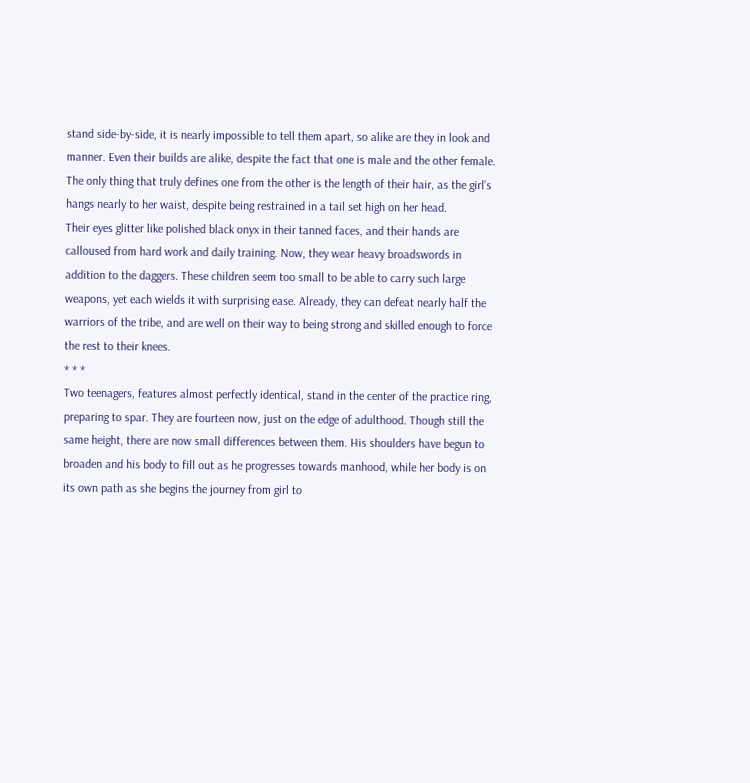stand side-by-side, it is nearly impossible to tell them apart, so alike are they in look and manner. Even their builds are alike, despite the fact that one is male and the other female. The only thing that truly defines one from the other is the length of their hair, as the girl’s hangs nearly to her waist, despite being restrained in a tail set high on her head.
Their eyes glitter like polished black onyx in their tanned faces, and their hands are calloused from hard work and daily training. Now, they wear heavy broadswords in addition to the daggers. These children seem too small to be able to carry such large weapons, yet each wields it with surprising ease. Already, they can defeat nearly half the warriors of the tribe, and are well on their way to being strong and skilled enough to force the rest to their knees.
* * *
Two teenagers, features almost perfectly identical, stand in the center of the practice ring, preparing to spar. They are fourteen now, just on the edge of adulthood. Though still the same height, there are now small differences between them. His shoulders have begun to broaden and his body to fill out as he progresses towards manhood, while her body is on its own path as she begins the journey from girl to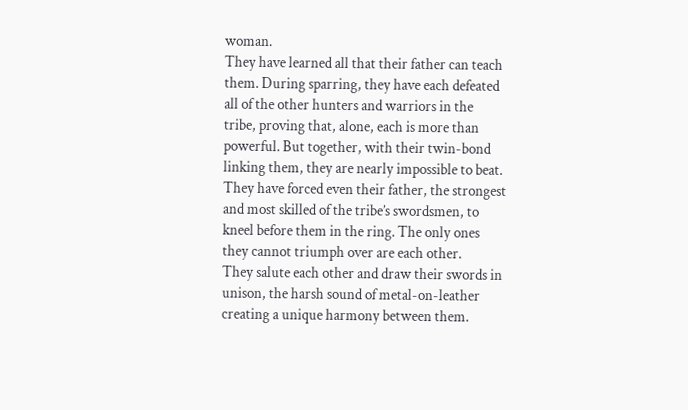woman.
They have learned all that their father can teach them. During sparring, they have each defeated all of the other hunters and warriors in the tribe, proving that, alone, each is more than powerful. But together, with their twin-bond linking them, they are nearly impossible to beat. They have forced even their father, the strongest and most skilled of the tribe’s swordsmen, to kneel before them in the ring. The only ones they cannot triumph over are each other.
They salute each other and draw their swords in unison, the harsh sound of metal-on-leather creating a unique harmony between them.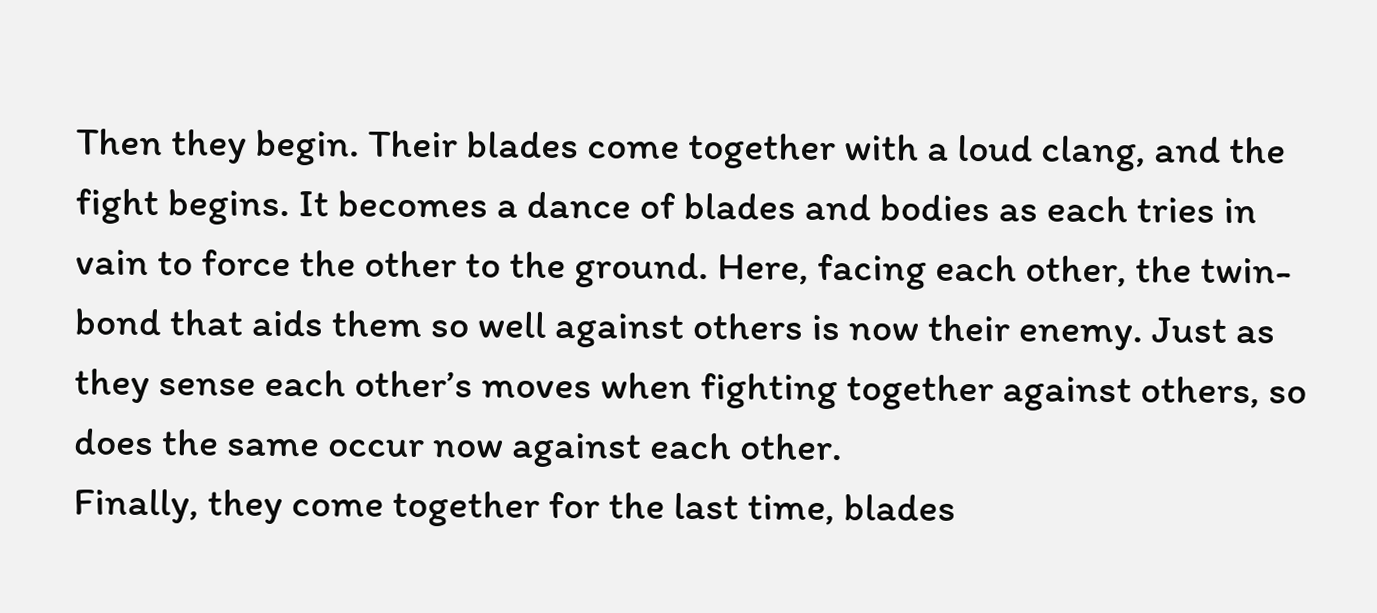Then they begin. Their blades come together with a loud clang, and the fight begins. It becomes a dance of blades and bodies as each tries in vain to force the other to the ground. Here, facing each other, the twin-bond that aids them so well against others is now their enemy. Just as they sense each other’s moves when fighting together against others, so does the same occur now against each other.
Finally, they come together for the last time, blades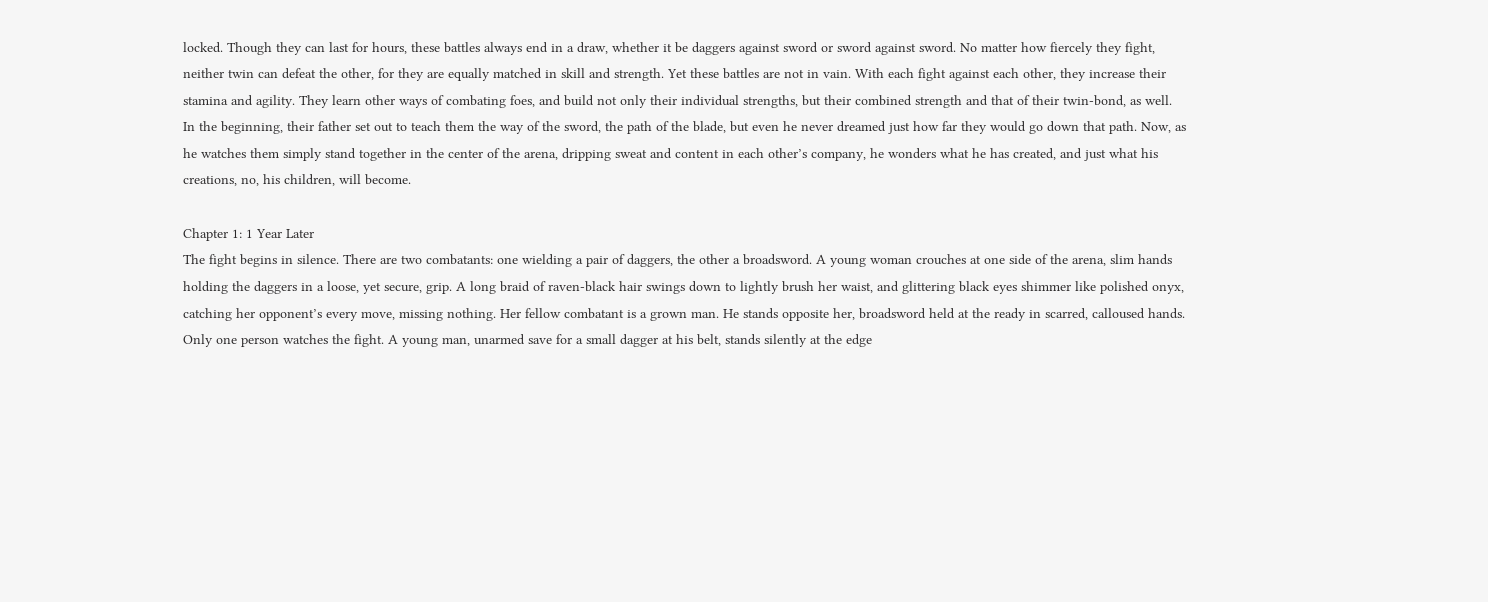locked. Though they can last for hours, these battles always end in a draw, whether it be daggers against sword or sword against sword. No matter how fiercely they fight, neither twin can defeat the other, for they are equally matched in skill and strength. Yet these battles are not in vain. With each fight against each other, they increase their stamina and agility. They learn other ways of combating foes, and build not only their individual strengths, but their combined strength and that of their twin-bond, as well.
In the beginning, their father set out to teach them the way of the sword, the path of the blade, but even he never dreamed just how far they would go down that path. Now, as he watches them simply stand together in the center of the arena, dripping sweat and content in each other’s company, he wonders what he has created, and just what his creations, no, his children, will become.

Chapter 1: 1 Year Later
The fight begins in silence. There are two combatants: one wielding a pair of daggers, the other a broadsword. A young woman crouches at one side of the arena, slim hands holding the daggers in a loose, yet secure, grip. A long braid of raven-black hair swings down to lightly brush her waist, and glittering black eyes shimmer like polished onyx, catching her opponent’s every move, missing nothing. Her fellow combatant is a grown man. He stands opposite her, broadsword held at the ready in scarred, calloused hands.
Only one person watches the fight. A young man, unarmed save for a small dagger at his belt, stands silently at the edge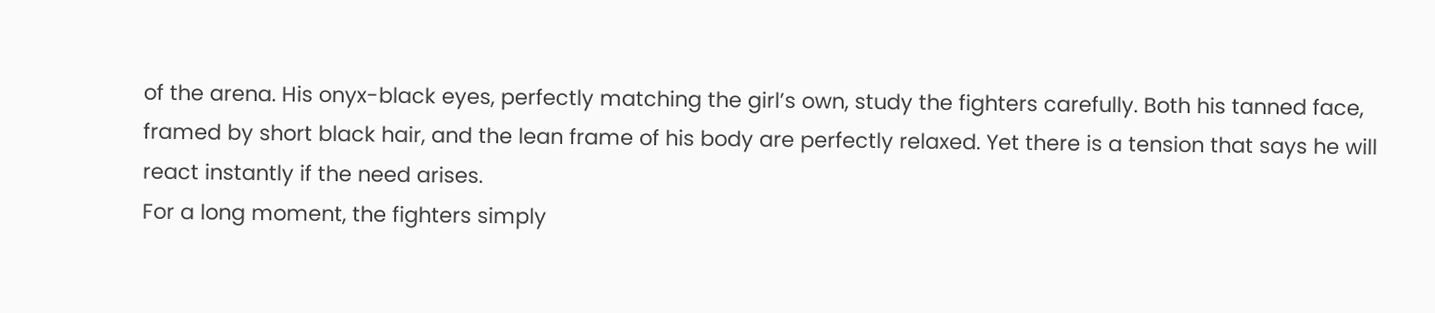of the arena. His onyx-black eyes, perfectly matching the girl’s own, study the fighters carefully. Both his tanned face, framed by short black hair, and the lean frame of his body are perfectly relaxed. Yet there is a tension that says he will react instantly if the need arises.
For a long moment, the fighters simply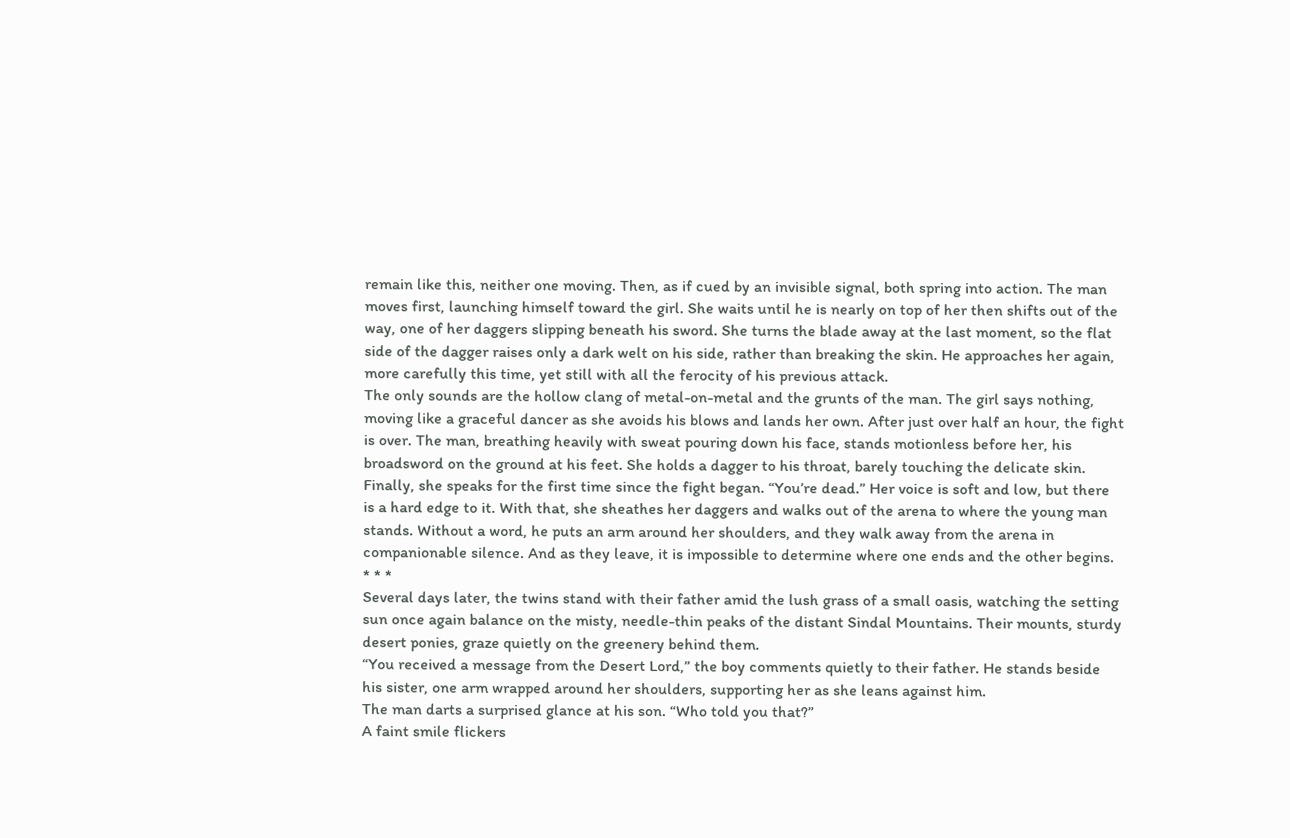remain like this, neither one moving. Then, as if cued by an invisible signal, both spring into action. The man moves first, launching himself toward the girl. She waits until he is nearly on top of her then shifts out of the way, one of her daggers slipping beneath his sword. She turns the blade away at the last moment, so the flat side of the dagger raises only a dark welt on his side, rather than breaking the skin. He approaches her again, more carefully this time, yet still with all the ferocity of his previous attack.
The only sounds are the hollow clang of metal-on-metal and the grunts of the man. The girl says nothing, moving like a graceful dancer as she avoids his blows and lands her own. After just over half an hour, the fight is over. The man, breathing heavily with sweat pouring down his face, stands motionless before her, his broadsword on the ground at his feet. She holds a dagger to his throat, barely touching the delicate skin.
Finally, she speaks for the first time since the fight began. “You’re dead.” Her voice is soft and low, but there is a hard edge to it. With that, she sheathes her daggers and walks out of the arena to where the young man stands. Without a word, he puts an arm around her shoulders, and they walk away from the arena in companionable silence. And as they leave, it is impossible to determine where one ends and the other begins.
* * *
Several days later, the twins stand with their father amid the lush grass of a small oasis, watching the setting sun once again balance on the misty, needle-thin peaks of the distant Sindal Mountains. Their mounts, sturdy desert ponies, graze quietly on the greenery behind them.
“You received a message from the Desert Lord,” the boy comments quietly to their father. He stands beside his sister, one arm wrapped around her shoulders, supporting her as she leans against him.
The man darts a surprised glance at his son. “Who told you that?”
A faint smile flickers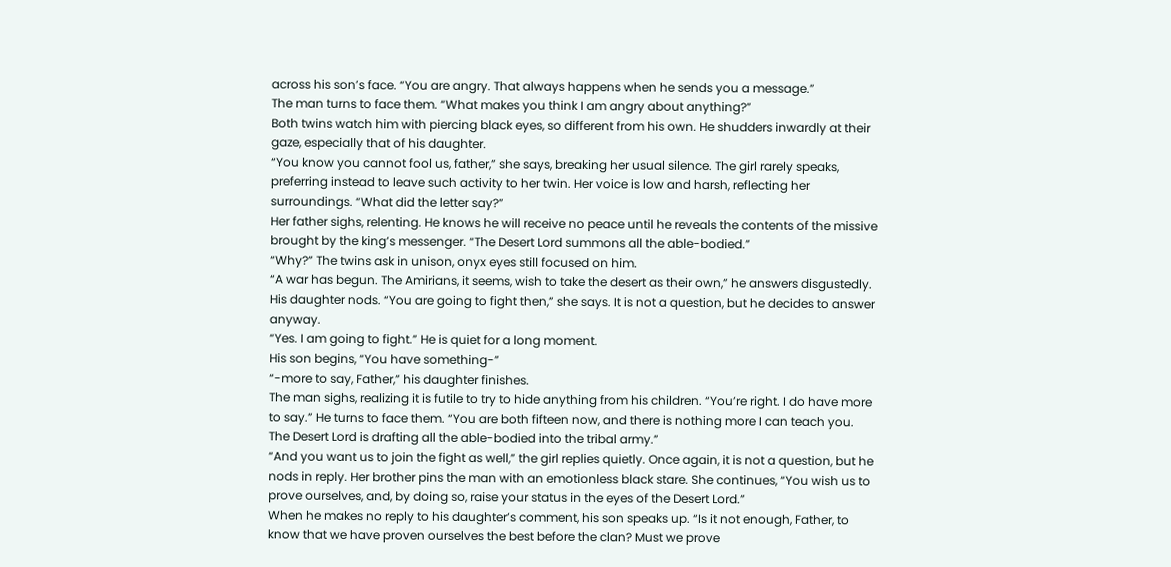across his son’s face. “You are angry. That always happens when he sends you a message.”
The man turns to face them. “What makes you think I am angry about anything?”
Both twins watch him with piercing black eyes, so different from his own. He shudders inwardly at their gaze, especially that of his daughter.
“You know you cannot fool us, father,” she says, breaking her usual silence. The girl rarely speaks, preferring instead to leave such activity to her twin. Her voice is low and harsh, reflecting her surroundings. “What did the letter say?”
Her father sighs, relenting. He knows he will receive no peace until he reveals the contents of the missive brought by the king’s messenger. “The Desert Lord summons all the able-bodied.”
“Why?” The twins ask in unison, onyx eyes still focused on him.
“A war has begun. The Amirians, it seems, wish to take the desert as their own,” he answers disgustedly.
His daughter nods. “You are going to fight then,” she says. It is not a question, but he decides to answer anyway.
“Yes. I am going to fight.” He is quiet for a long moment.
His son begins, “You have something-”
“-more to say, Father,” his daughter finishes.
The man sighs, realizing it is futile to try to hide anything from his children. “You’re right. I do have more to say.” He turns to face them. “You are both fifteen now, and there is nothing more I can teach you. The Desert Lord is drafting all the able-bodied into the tribal army.”
“And you want us to join the fight as well,” the girl replies quietly. Once again, it is not a question, but he nods in reply. Her brother pins the man with an emotionless black stare. She continues, “You wish us to prove ourselves, and, by doing so, raise your status in the eyes of the Desert Lord.”
When he makes no reply to his daughter’s comment, his son speaks up. “Is it not enough, Father, to know that we have proven ourselves the best before the clan? Must we prove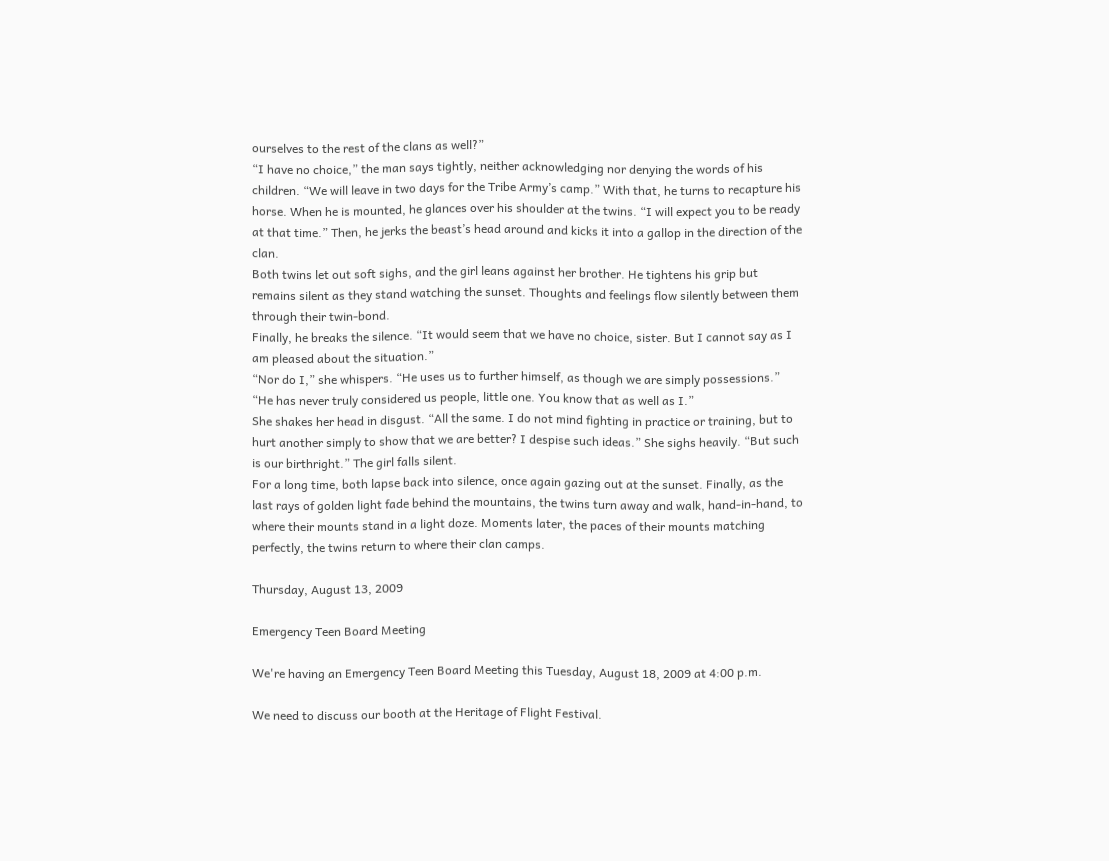ourselves to the rest of the clans as well?”
“I have no choice,” the man says tightly, neither acknowledging nor denying the words of his children. “We will leave in two days for the Tribe Army’s camp.” With that, he turns to recapture his horse. When he is mounted, he glances over his shoulder at the twins. “I will expect you to be ready at that time.” Then, he jerks the beast’s head around and kicks it into a gallop in the direction of the clan.
Both twins let out soft sighs, and the girl leans against her brother. He tightens his grip but remains silent as they stand watching the sunset. Thoughts and feelings flow silently between them through their twin-bond.
Finally, he breaks the silence. “It would seem that we have no choice, sister. But I cannot say as I am pleased about the situation.”
“Nor do I,” she whispers. “He uses us to further himself, as though we are simply possessions.”
“He has never truly considered us people, little one. You know that as well as I.”
She shakes her head in disgust. “All the same. I do not mind fighting in practice or training, but to hurt another simply to show that we are better? I despise such ideas.” She sighs heavily. “But such is our birthright.” The girl falls silent.
For a long time, both lapse back into silence, once again gazing out at the sunset. Finally, as the last rays of golden light fade behind the mountains, the twins turn away and walk, hand-in-hand, to where their mounts stand in a light doze. Moments later, the paces of their mounts matching perfectly, the twins return to where their clan camps.

Thursday, August 13, 2009

Emergency Teen Board Meeting

We're having an Emergency Teen Board Meeting this Tuesday, August 18, 2009 at 4:00 p.m.

We need to discuss our booth at the Heritage of Flight Festival.